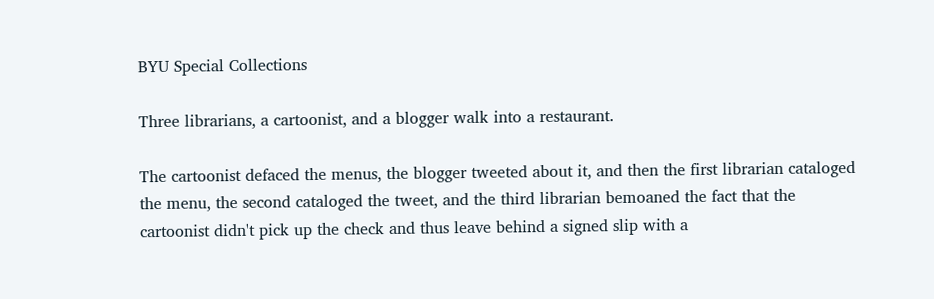BYU Special Collections

Three librarians, a cartoonist, and a blogger walk into a restaurant.

The cartoonist defaced the menus, the blogger tweeted about it, and then the first librarian cataloged the menu, the second cataloged the tweet, and the third librarian bemoaned the fact that the cartoonist didn't pick up the check and thus leave behind a signed slip with a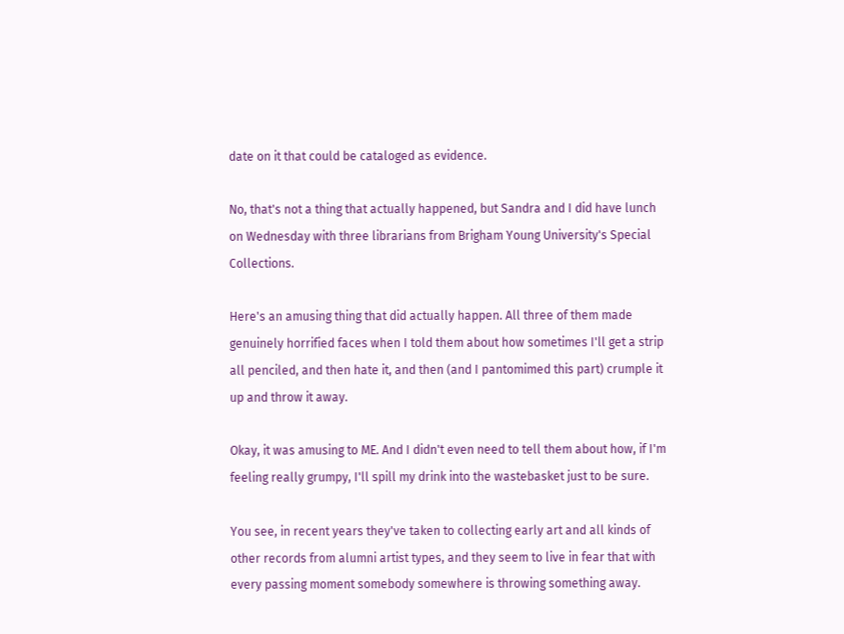date on it that could be cataloged as evidence.

No, that's not a thing that actually happened, but Sandra and I did have lunch on Wednesday with three librarians from Brigham Young University's Special Collections.

Here's an amusing thing that did actually happen. All three of them made genuinely horrified faces when I told them about how sometimes I'll get a strip all penciled, and then hate it, and then (and I pantomimed this part) crumple it up and throw it away.

Okay, it was amusing to ME. And I didn't even need to tell them about how, if I'm feeling really grumpy, I'll spill my drink into the wastebasket just to be sure.

You see, in recent years they've taken to collecting early art and all kinds of other records from alumni artist types, and they seem to live in fear that with every passing moment somebody somewhere is throwing something away.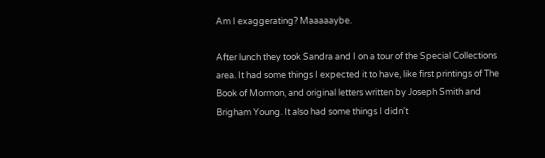Am I exaggerating? Maaaaaybe.

After lunch they took Sandra and I on a tour of the Special Collections area. It had some things I expected it to have, like first printings of The Book of Mormon, and original letters written by Joseph Smith and Brigham Young. It also had some things I didn't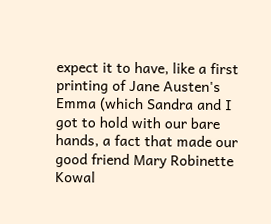expect it to have, like a first printing of Jane Austen's Emma (which Sandra and I got to hold with our bare hands, a fact that made our good friend Mary Robinette Kowal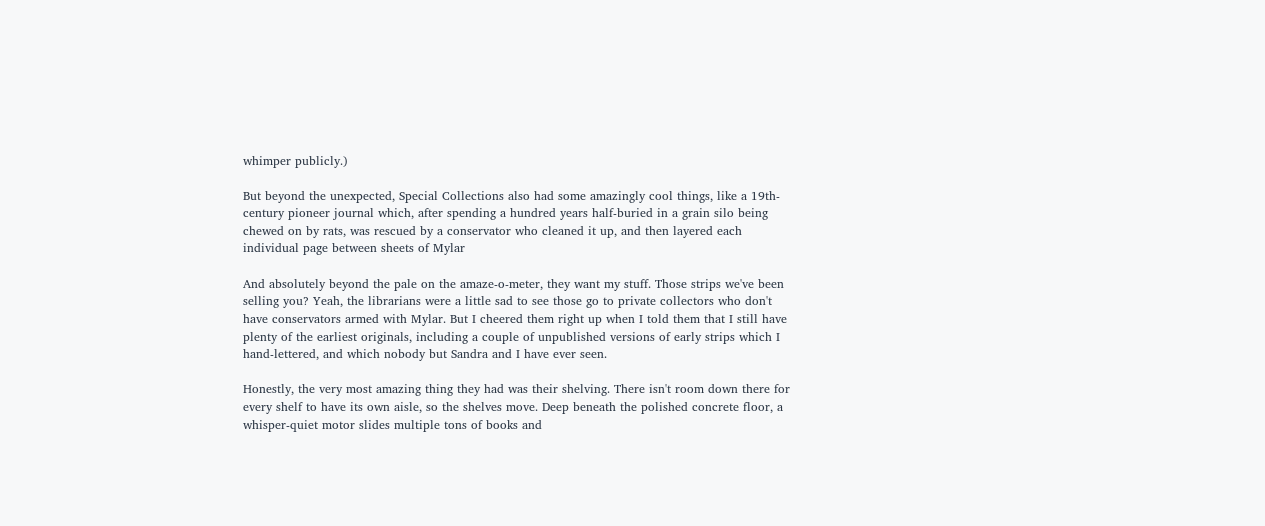whimper publicly.)

But beyond the unexpected, Special Collections also had some amazingly cool things, like a 19th-century pioneer journal which, after spending a hundred years half-buried in a grain silo being chewed on by rats, was rescued by a conservator who cleaned it up, and then layered each individual page between sheets of Mylar

And absolutely beyond the pale on the amaze-o-meter, they want my stuff. Those strips we've been selling you? Yeah, the librarians were a little sad to see those go to private collectors who don't have conservators armed with Mylar. But I cheered them right up when I told them that I still have plenty of the earliest originals, including a couple of unpublished versions of early strips which I hand-lettered, and which nobody but Sandra and I have ever seen.

Honestly, the very most amazing thing they had was their shelving. There isn't room down there for every shelf to have its own aisle, so the shelves move. Deep beneath the polished concrete floor, a whisper-quiet motor slides multiple tons of books and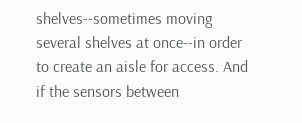shelves--sometimes moving several shelves at once--in order to create an aisle for access. And if the sensors between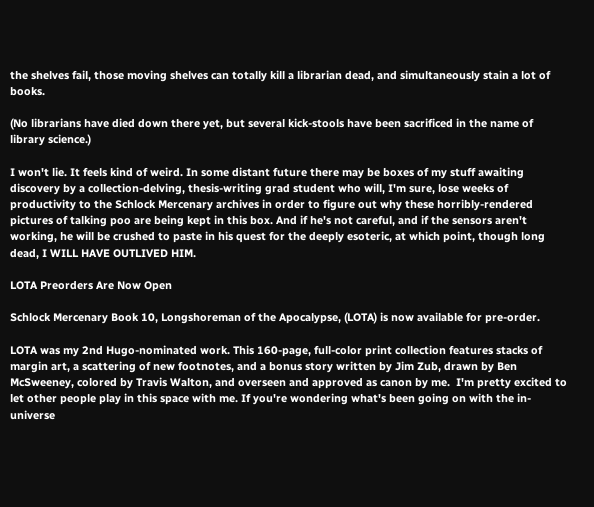the shelves fail, those moving shelves can totally kill a librarian dead, and simultaneously stain a lot of books.

(No librarians have died down there yet, but several kick-stools have been sacrificed in the name of library science.)

I won't lie. It feels kind of weird. In some distant future there may be boxes of my stuff awaiting discovery by a collection-delving, thesis-writing grad student who will, I'm sure, lose weeks of productivity to the Schlock Mercenary archives in order to figure out why these horribly-rendered pictures of talking poo are being kept in this box. And if he's not careful, and if the sensors aren't working, he will be crushed to paste in his quest for the deeply esoteric, at which point, though long dead, I WILL HAVE OUTLIVED HIM.

LOTA Preorders Are Now Open

Schlock Mercenary Book 10, Longshoreman of the Apocalypse, (LOTA) is now available for pre-order.

LOTA was my 2nd Hugo-nominated work. This 160-page, full-color print collection features stacks of margin art, a scattering of new footnotes, and a bonus story written by Jim Zub, drawn by Ben McSweeney, colored by Travis Walton, and overseen and approved as canon by me.  I'm pretty excited to let other people play in this space with me. If you're wondering what's been going on with the in-universe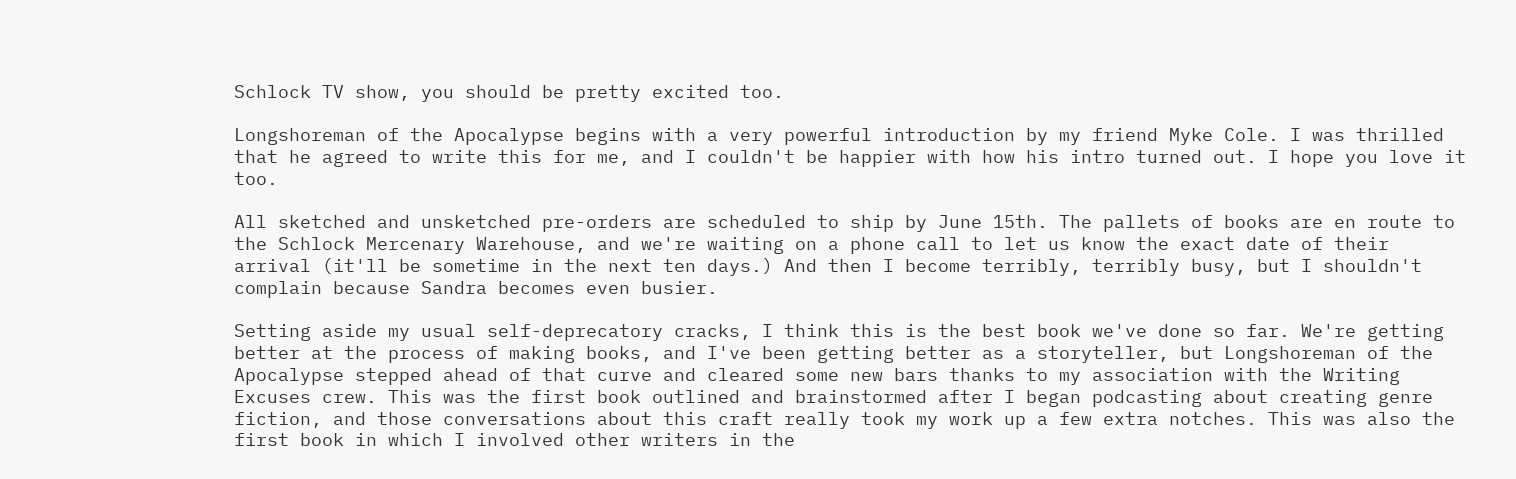Schlock TV show, you should be pretty excited too.

Longshoreman of the Apocalypse begins with a very powerful introduction by my friend Myke Cole. I was thrilled that he agreed to write this for me, and I couldn't be happier with how his intro turned out. I hope you love it too.

All sketched and unsketched pre-orders are scheduled to ship by June 15th. The pallets of books are en route to the Schlock Mercenary Warehouse, and we're waiting on a phone call to let us know the exact date of their arrival (it'll be sometime in the next ten days.) And then I become terribly, terribly busy, but I shouldn't complain because Sandra becomes even busier.

Setting aside my usual self-deprecatory cracks, I think this is the best book we've done so far. We're getting better at the process of making books, and I've been getting better as a storyteller, but Longshoreman of the Apocalypse stepped ahead of that curve and cleared some new bars thanks to my association with the Writing Excuses crew. This was the first book outlined and brainstormed after I began podcasting about creating genre fiction, and those conversations about this craft really took my work up a few extra notches. This was also the first book in which I involved other writers in the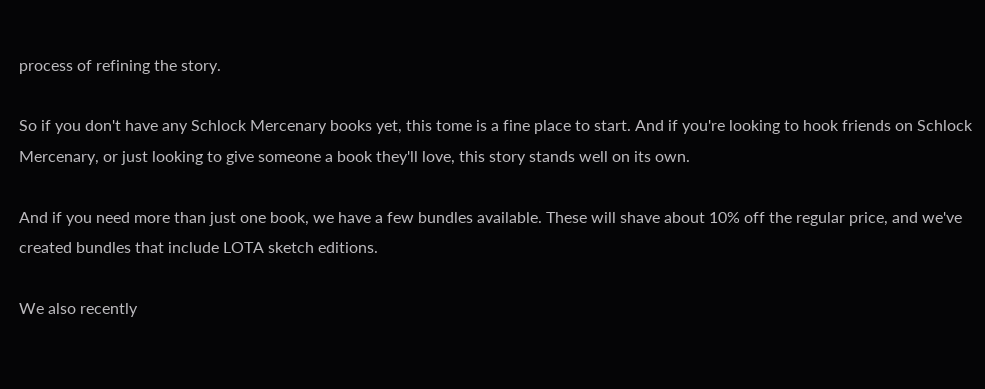process of refining the story.

So if you don't have any Schlock Mercenary books yet, this tome is a fine place to start. And if you're looking to hook friends on Schlock Mercenary, or just looking to give someone a book they'll love, this story stands well on its own.

And if you need more than just one book, we have a few bundles available. These will shave about 10% off the regular price, and we've created bundles that include LOTA sketch editions.

We also recently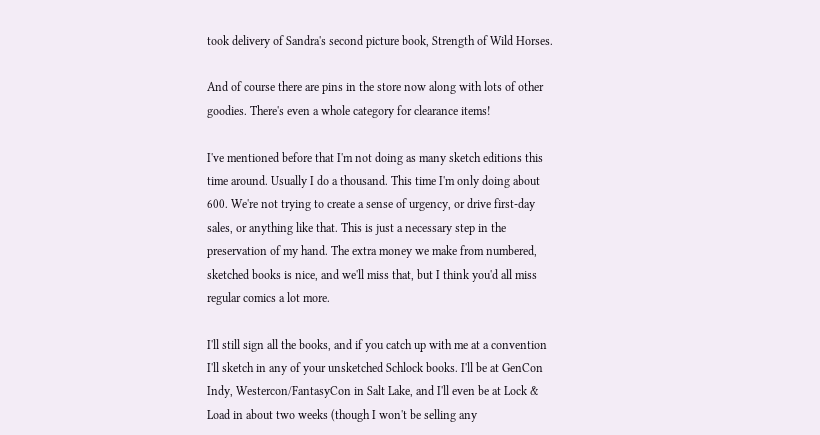took delivery of Sandra's second picture book, Strength of Wild Horses.

And of course there are pins in the store now along with lots of other goodies. There's even a whole category for clearance items!

I've mentioned before that I'm not doing as many sketch editions this time around. Usually I do a thousand. This time I'm only doing about 600. We're not trying to create a sense of urgency, or drive first-day sales, or anything like that. This is just a necessary step in the preservation of my hand. The extra money we make from numbered, sketched books is nice, and we'll miss that, but I think you'd all miss regular comics a lot more.

I'll still sign all the books, and if you catch up with me at a convention I'll sketch in any of your unsketched Schlock books. I'll be at GenCon Indy, Westercon/FantasyCon in Salt Lake, and I'll even be at Lock & Load in about two weeks (though I won't be selling any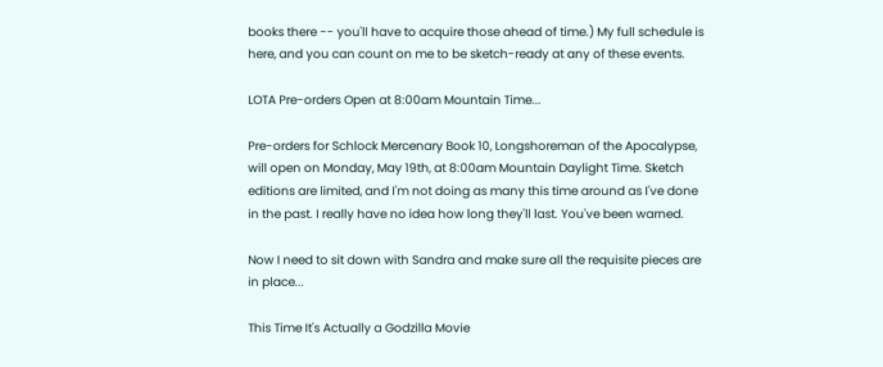books there -- you'll have to acquire those ahead of time.) My full schedule is here, and you can count on me to be sketch-ready at any of these events.

LOTA Pre-orders Open at 8:00am Mountain Time...

Pre-orders for Schlock Mercenary Book 10, Longshoreman of the Apocalypse, will open on Monday, May 19th, at 8:00am Mountain Daylight Time. Sketch editions are limited, and I'm not doing as many this time around as I've done in the past. I really have no idea how long they'll last. You've been warned.

Now I need to sit down with Sandra and make sure all the requisite pieces are in place...

This Time It's Actually a Godzilla Movie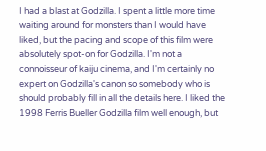I had a blast at Godzilla. I spent a little more time waiting around for monsters than I would have liked, but the pacing and scope of this film were absolutely spot-on for Godzilla. I'm not a connoisseur of kaiju cinema, and I'm certainly no expert on Godzilla's canon so somebody who is should probably fill in all the details here. I liked the 1998 Ferris Bueller Godzilla film well enough, but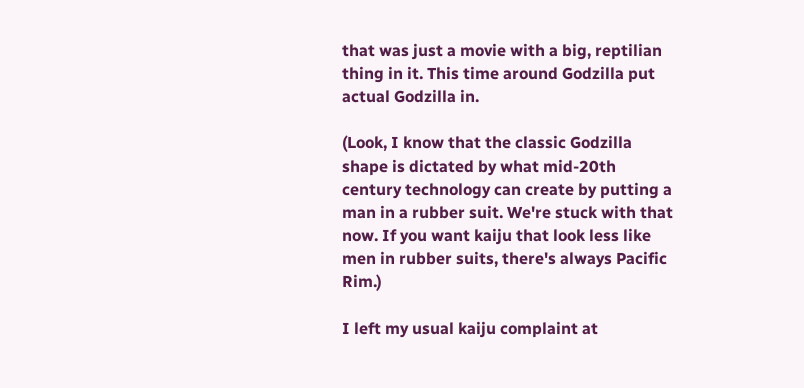that was just a movie with a big, reptilian thing in it. This time around Godzilla put actual Godzilla in.

(Look, I know that the classic Godzilla shape is dictated by what mid-20th century technology can create by putting a man in a rubber suit. We're stuck with that now. If you want kaiju that look less like men in rubber suits, there's always Pacific Rim.)

I left my usual kaiju complaint at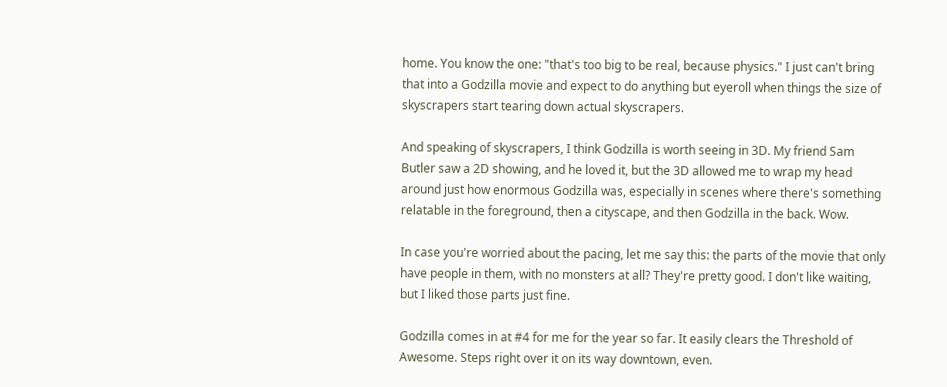home. You know the one: "that's too big to be real, because physics." I just can't bring that into a Godzilla movie and expect to do anything but eyeroll when things the size of skyscrapers start tearing down actual skyscrapers.

And speaking of skyscrapers, I think Godzilla is worth seeing in 3D. My friend Sam Butler saw a 2D showing, and he loved it, but the 3D allowed me to wrap my head around just how enormous Godzilla was, especially in scenes where there's something relatable in the foreground, then a cityscape, and then Godzilla in the back. Wow.

In case you're worried about the pacing, let me say this: the parts of the movie that only have people in them, with no monsters at all? They're pretty good. I don't like waiting, but I liked those parts just fine.

Godzilla comes in at #4 for me for the year so far. It easily clears the Threshold of Awesome. Steps right over it on its way downtown, even.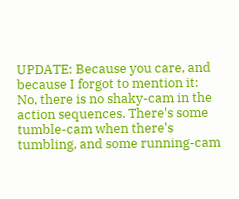UPDATE: Because you care, and because I forgot to mention it: No, there is no shaky-cam in the action sequences. There's some tumble-cam when there's tumbling, and some running-cam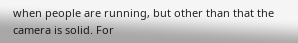when people are running, but other than that the camera is solid. For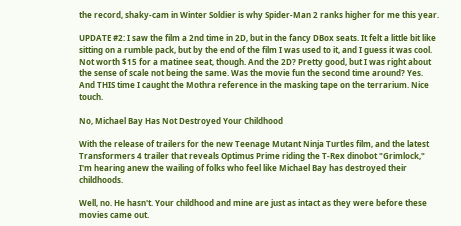the record, shaky-cam in Winter Soldier is why Spider-Man 2 ranks higher for me this year.

UPDATE #2: I saw the film a 2nd time in 2D, but in the fancy DBox seats. It felt a little bit like sitting on a rumble pack, but by the end of the film I was used to it, and I guess it was cool. Not worth $15 for a matinee seat, though. And the 2D? Pretty good, but I was right about the sense of scale not being the same. Was the movie fun the second time around? Yes. And THIS time I caught the Mothra reference in the masking tape on the terrarium. Nice touch.

No, Michael Bay Has Not Destroyed Your Childhood

With the release of trailers for the new Teenage Mutant Ninja Turtles film, and the latest Transformers 4 trailer that reveals Optimus Prime riding the T-Rex dinobot "Grimlock," I'm hearing anew the wailing of folks who feel like Michael Bay has destroyed their childhoods.

Well, no. He hasn't. Your childhood and mine are just as intact as they were before these movies came out.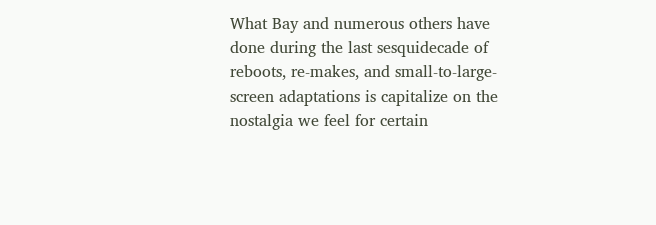What Bay and numerous others have done during the last sesquidecade of reboots, re-makes, and small-to-large-screen adaptations is capitalize on the nostalgia we feel for certain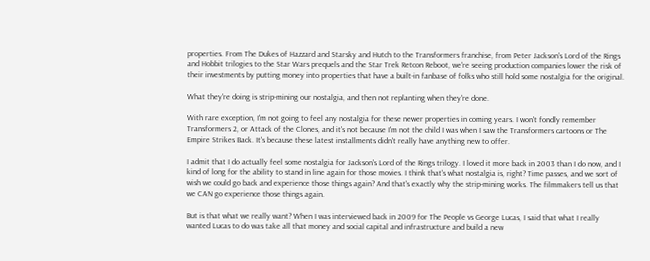properties. From The Dukes of Hazzard and Starsky and Hutch to the Transformers franchise, from Peter Jackson's Lord of the Rings and Hobbit trilogies to the Star Wars prequels and the Star Trek Retcon Reboot, we're seeing production companies lower the risk of their investments by putting money into properties that have a built-in fanbase of folks who still hold some nostalgia for the original.

What they're doing is strip-mining our nostalgia, and then not replanting when they're done.

With rare exception, I'm not going to feel any nostalgia for these newer properties in coming years. I won't fondly remember Transformers 2, or Attack of the Clones, and it's not because I'm not the child I was when I saw the Transformers cartoons or The Empire Strikes Back. It's because these latest installments didn't really have anything new to offer.

I admit that I do actually feel some nostalgia for Jackson's Lord of the Rings trilogy. I loved it more back in 2003 than I do now, and I kind of long for the ability to stand in line again for those movies. I think that's what nostalgia is, right? Time passes, and we sort of wish we could go back and experience those things again? And that's exactly why the strip-mining works. The filmmakers tell us that we CAN go experience those things again.

But is that what we really want? When I was interviewed back in 2009 for The People vs George Lucas, I said that what I really wanted Lucas to do was take all that money and social capital and infrastructure and build a new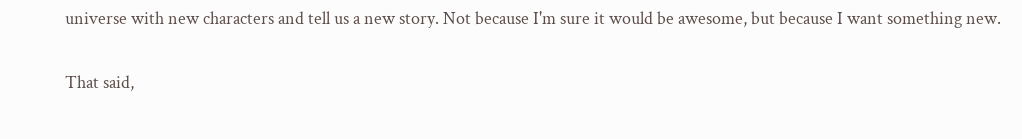universe with new characters and tell us a new story. Not because I'm sure it would be awesome, but because I want something new.

That said,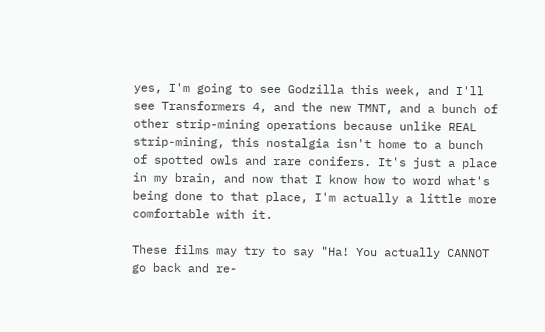yes, I'm going to see Godzilla this week, and I'll see Transformers 4, and the new TMNT, and a bunch of other strip-mining operations because unlike REAL strip-mining, this nostalgia isn't home to a bunch of spotted owls and rare conifers. It's just a place in my brain, and now that I know how to word what's being done to that place, I'm actually a little more comfortable with it.

These films may try to say "Ha! You actually CANNOT go back and re-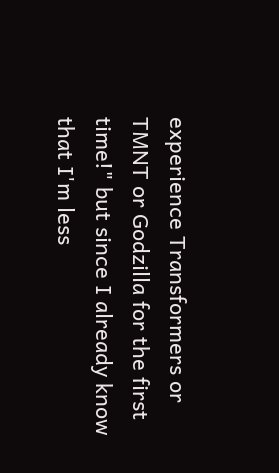experience Transformers or TMNT or Godzilla for the first time!" but since I already know that I'm less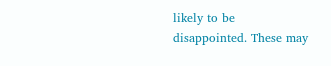likely to be disappointed. These may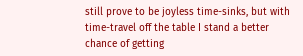still prove to be joyless time-sinks, but with time-travel off the table I stand a better chance of getting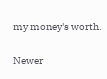my money's worth.

Newer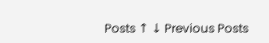Posts ↑ ↓ Previous Posts